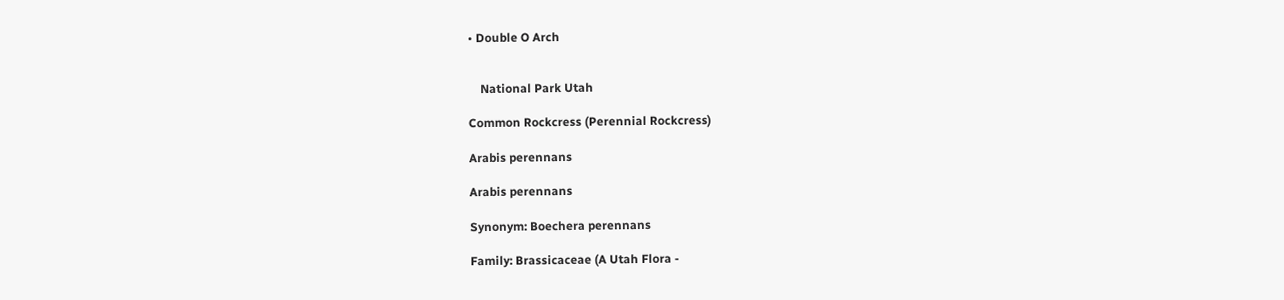• Double O Arch


    National Park Utah

Common Rockcress (Perennial Rockcress)

Arabis perennans

Arabis perennans

Synonym: Boechera perennans

Family: Brassicaceae (A Utah Flora -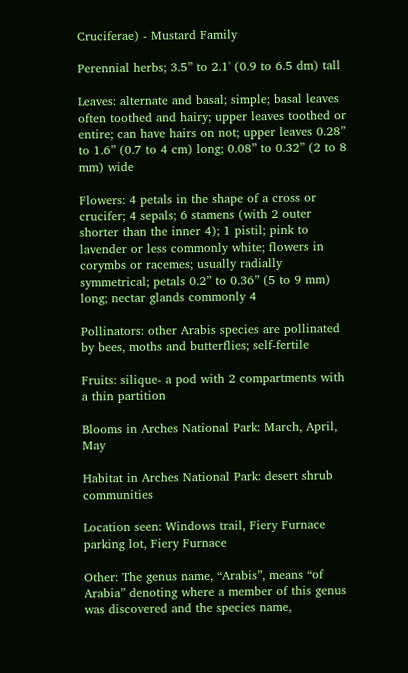Cruciferae) - Mustard Family

Perennial herbs; 3.5” to 2.1' (0.9 to 6.5 dm) tall

Leaves: alternate and basal; simple; basal leaves often toothed and hairy; upper leaves toothed or entire; can have hairs on not; upper leaves 0.28” to 1.6” (0.7 to 4 cm) long; 0.08” to 0.32” (2 to 8 mm) wide

Flowers: 4 petals in the shape of a cross or crucifer; 4 sepals; 6 stamens (with 2 outer shorter than the inner 4); 1 pistil; pink to lavender or less commonly white; flowers in corymbs or racemes; usually radially symmetrical; petals 0.2” to 0.36” (5 to 9 mm) long; nectar glands commonly 4

Pollinators: other Arabis species are pollinated by bees, moths and butterflies; self-fertile

Fruits: silique- a pod with 2 compartments with a thin partition

Blooms in Arches National Park: March, April, May

Habitat in Arches National Park: desert shrub communities

Location seen: Windows trail, Fiery Furnace parking lot, Fiery Furnace

Other: The genus name, “Arabis”, means “of Arabia” denoting where a member of this genus was discovered and the species name,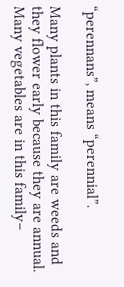“perennans”, means “perennial”.

Many plants in this family are weeds and they flower early because they are annual. Many vegetables are in this family–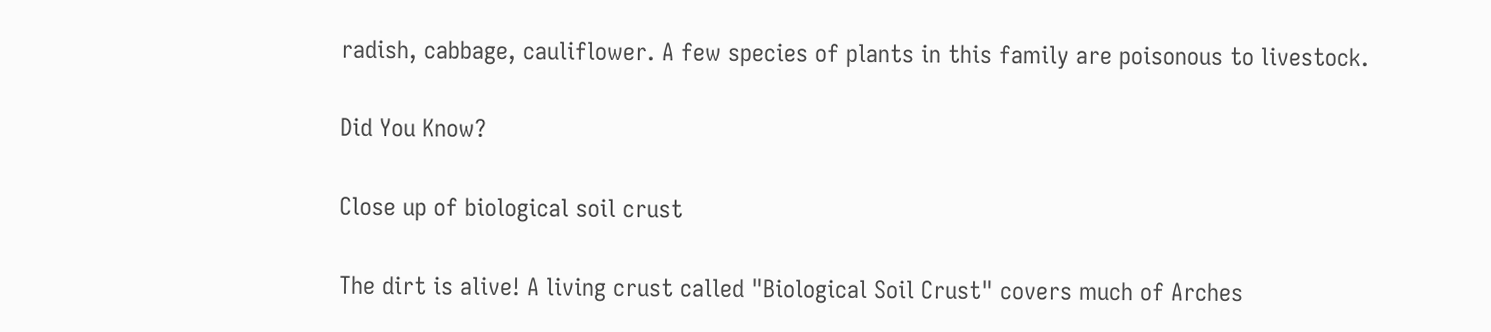radish, cabbage, cauliflower. A few species of plants in this family are poisonous to livestock.

Did You Know?

Close up of biological soil crust

The dirt is alive! A living crust called "Biological Soil Crust" covers much of Arches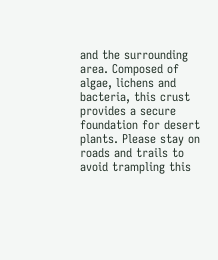and the surrounding area. Composed of algae, lichens and bacteria, this crust provides a secure foundation for desert plants. Please stay on roads and trails to avoid trampling this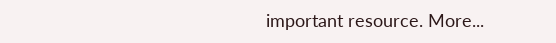important resource. More...